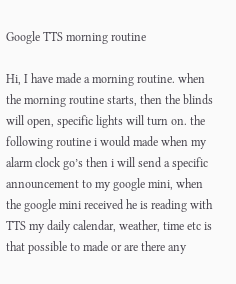Google TTS morning routine

Hi, I have made a morning routine. when the morning routine starts, then the blinds will open, specific lights will turn on. the following routine i would made when my alarm clock go’s then i will send a specific announcement to my google mini, when the google mini received he is reading with TTS my daily calendar, weather, time etc is that possible to made or are there any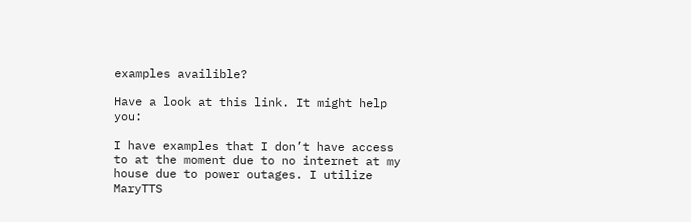examples availible?

Have a look at this link. It might help you:

I have examples that I don’t have access to at the moment due to no internet at my house due to power outages. I utilize MaryTTS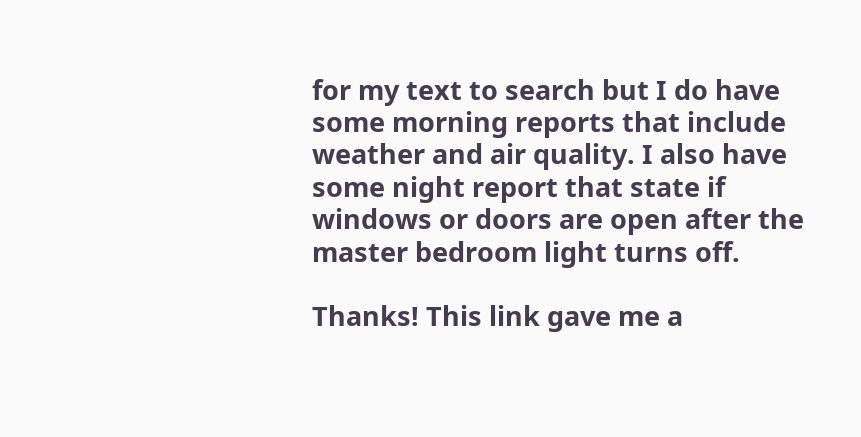for my text to search but I do have some morning reports that include weather and air quality. I also have some night report that state if windows or doors are open after the master bedroom light turns off.

Thanks! This link gave me a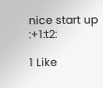nice start up :+1:t2:

1 Like